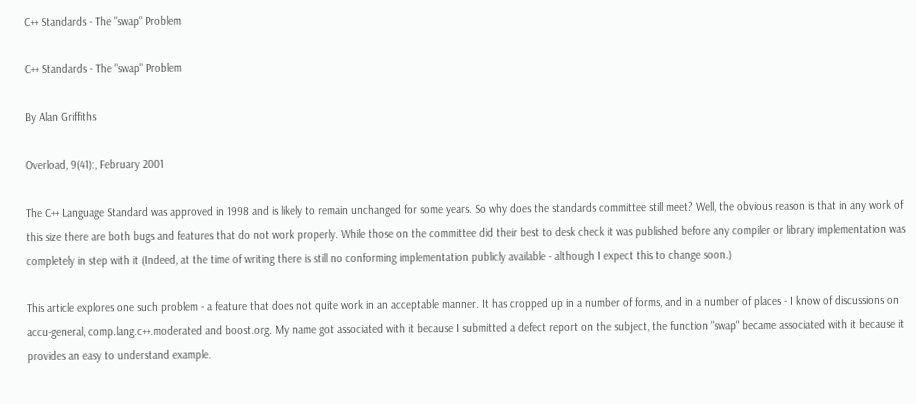C++ Standards - The "swap" Problem

C++ Standards - The "swap" Problem

By Alan Griffiths

Overload, 9(41):, February 2001

The C++ Language Standard was approved in 1998 and is likely to remain unchanged for some years. So why does the standards committee still meet? Well, the obvious reason is that in any work of this size there are both bugs and features that do not work properly. While those on the committee did their best to desk check it was published before any compiler or library implementation was completely in step with it (Indeed, at the time of writing there is still no conforming implementation publicly available - although I expect this to change soon.)

This article explores one such problem - a feature that does not quite work in an acceptable manner. It has cropped up in a number of forms, and in a number of places - I know of discussions on accu-general, comp.lang.c++.moderated and boost.org. My name got associated with it because I submitted a defect report on the subject, the function "swap" became associated with it because it provides an easy to understand example.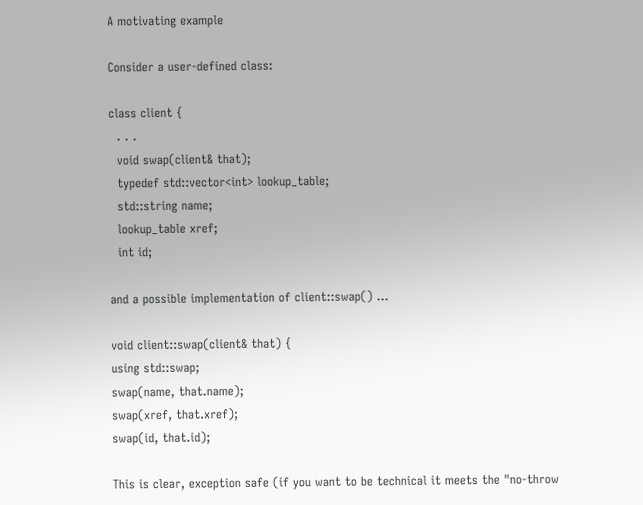A motivating example

Consider a user-defined class:

class client {
  . . .
  void swap(client& that);
  typedef std::vector<int> lookup_table;
  std::string name;
  lookup_table xref;
  int id;

and a possible implementation of client::swap() ...

void client::swap(client& that) {
using std::swap;
swap(name, that.name);
swap(xref, that.xref);
swap(id, that.id);

This is clear, exception safe (if you want to be technical it meets the "no-throw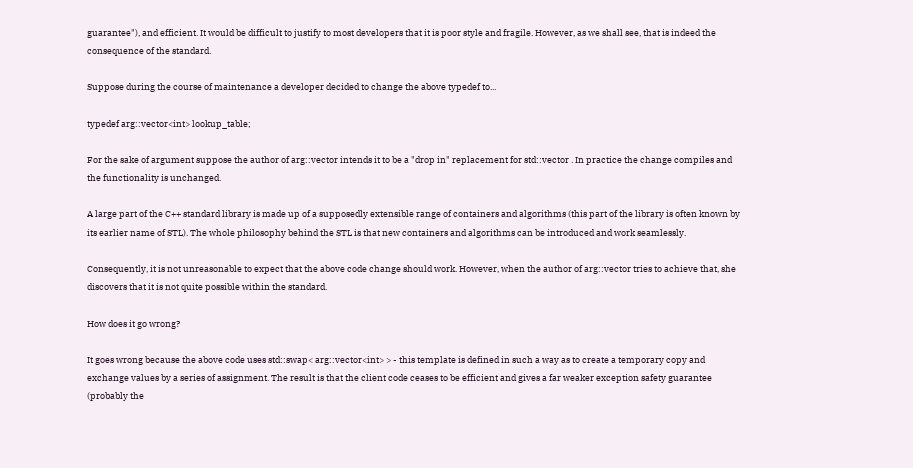guarantee"), and efficient. It would be difficult to justify to most developers that it is poor style and fragile. However, as we shall see, that is indeed the consequence of the standard.

Suppose during the course of maintenance a developer decided to change the above typedef to...

typedef arg::vector<int> lookup_table;

For the sake of argument suppose the author of arg::vector intends it to be a "drop in" replacement for std::vector . In practice the change compiles and the functionality is unchanged.

A large part of the C++ standard library is made up of a supposedly extensible range of containers and algorithms (this part of the library is often known by its earlier name of STL). The whole philosophy behind the STL is that new containers and algorithms can be introduced and work seamlessly.

Consequently, it is not unreasonable to expect that the above code change should work. However, when the author of arg::vector tries to achieve that, she discovers that it is not quite possible within the standard.

How does it go wrong?

It goes wrong because the above code uses std::swap< arg::vector<int> > - this template is defined in such a way as to create a temporary copy and exchange values by a series of assignment. The result is that the client code ceases to be efficient and gives a far weaker exception safety guarantee (probably the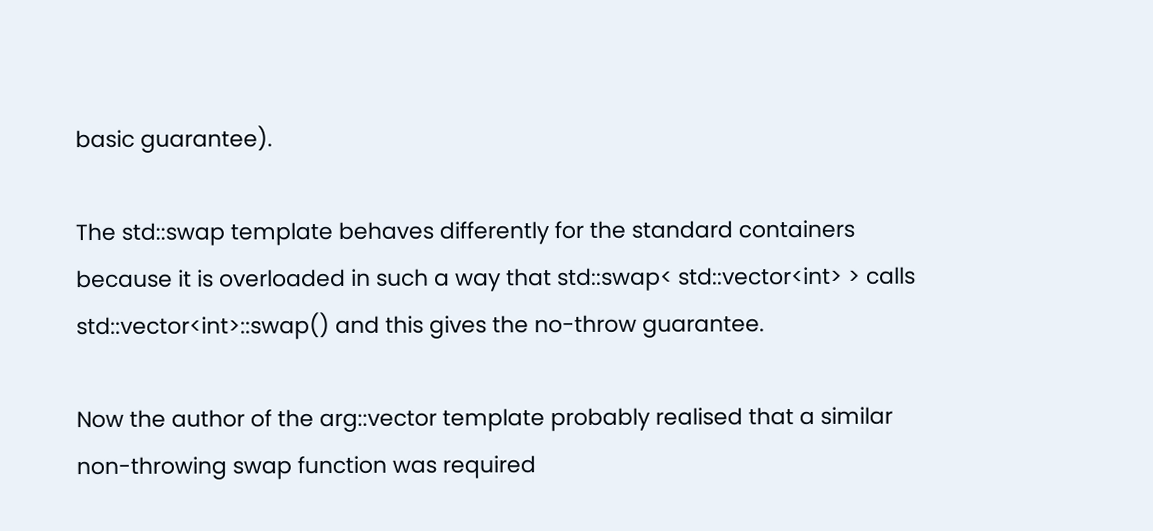basic guarantee).

The std::swap template behaves differently for the standard containers because it is overloaded in such a way that std::swap< std::vector<int> > calls std::vector<int>::swap() and this gives the no-throw guarantee.

Now the author of the arg::vector template probably realised that a similar non-throwing swap function was required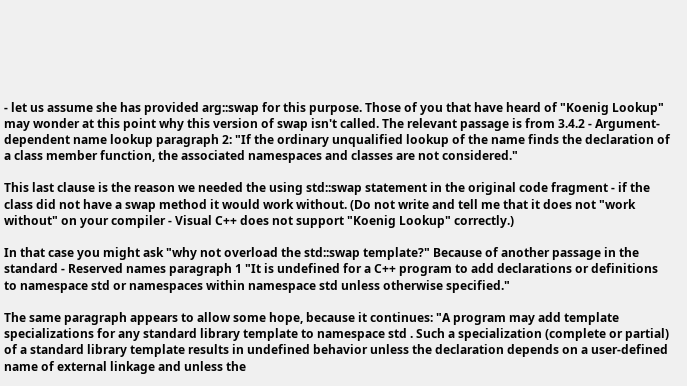- let us assume she has provided arg::swap for this purpose. Those of you that have heard of "Koenig Lookup" may wonder at this point why this version of swap isn't called. The relevant passage is from 3.4.2 - Argument-dependent name lookup paragraph 2: "If the ordinary unqualified lookup of the name finds the declaration of a class member function, the associated namespaces and classes are not considered."

This last clause is the reason we needed the using std::swap statement in the original code fragment - if the class did not have a swap method it would work without. (Do not write and tell me that it does not "work without" on your compiler - Visual C++ does not support "Koenig Lookup" correctly.)

In that case you might ask "why not overload the std::swap template?" Because of another passage in the standard - Reserved names paragraph 1 "It is undefined for a C++ program to add declarations or definitions to namespace std or namespaces within namespace std unless otherwise specified."

The same paragraph appears to allow some hope, because it continues: "A program may add template specializations for any standard library template to namespace std . Such a specialization (complete or partial) of a standard library template results in undefined behavior unless the declaration depends on a user-defined name of external linkage and unless the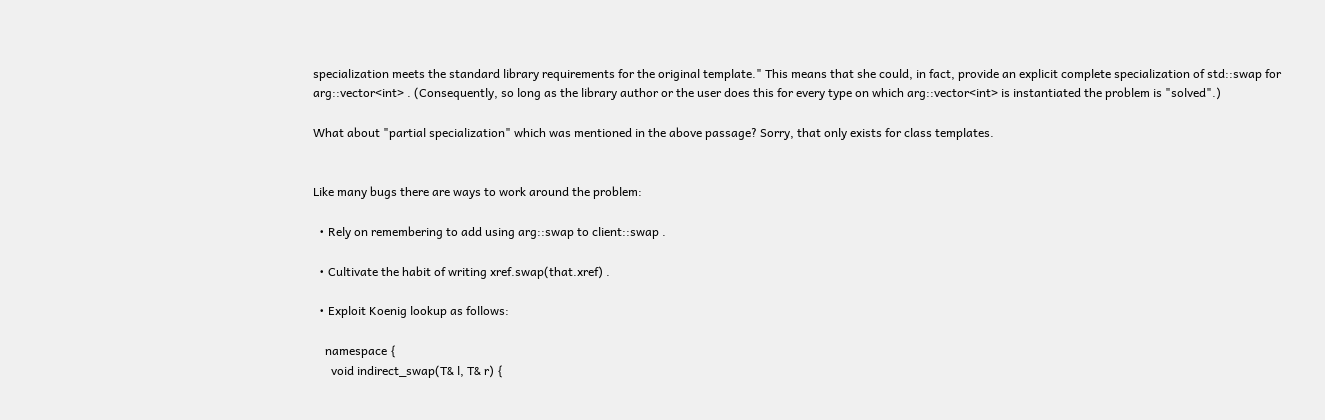specialization meets the standard library requirements for the original template." This means that she could, in fact, provide an explicit complete specialization of std::swap for arg::vector<int> . (Consequently, so long as the library author or the user does this for every type on which arg::vector<int> is instantiated the problem is "solved".)

What about "partial specialization" which was mentioned in the above passage? Sorry, that only exists for class templates.


Like many bugs there are ways to work around the problem:

  • Rely on remembering to add using arg::swap to client::swap .

  • Cultivate the habit of writing xref.swap(that.xref) .

  • Exploit Koenig lookup as follows:

    namespace {
      void indirect_swap(T& l, T& r) {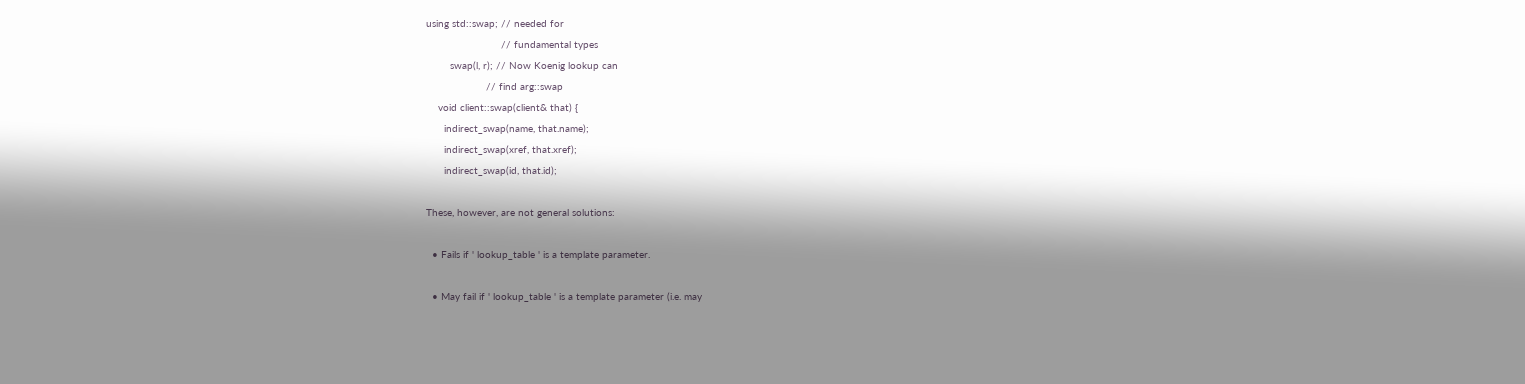using std::swap; // needed for
                         // fundamental types
        swap(l, r); // Now Koenig lookup can
                    // find arg::swap
    void client::swap(client& that) {
      indirect_swap(name, that.name);
      indirect_swap(xref, that.xref);
      indirect_swap(id, that.id);

These, however, are not general solutions:

  • Fails if ' lookup_table ' is a template parameter.

  • May fail if ' lookup_table ' is a template parameter (i.e. may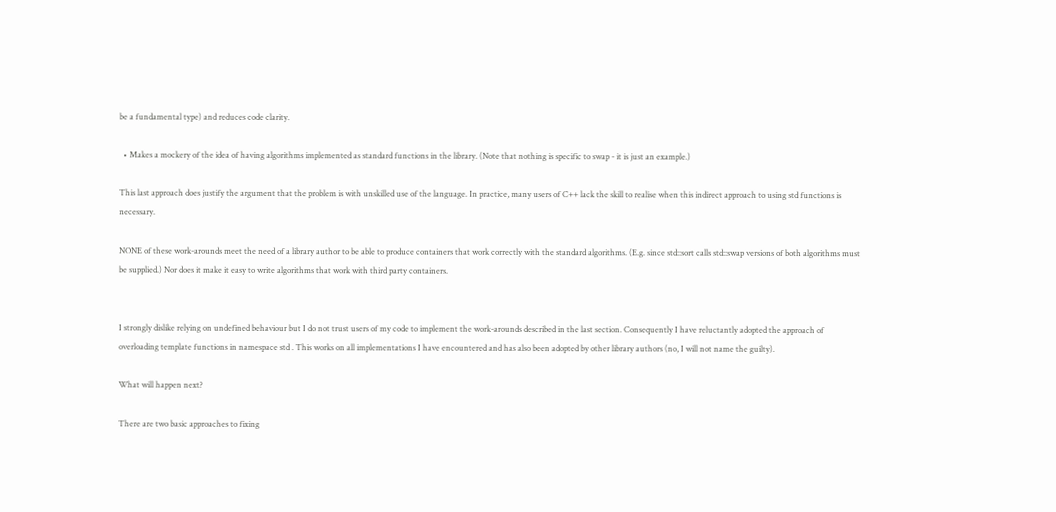be a fundamental type) and reduces code clarity.

  • Makes a mockery of the idea of having algorithms implemented as standard functions in the library. (Note that nothing is specific to swap - it is just an example.)

This last approach does justify the argument that the problem is with unskilled use of the language. In practice, many users of C++ lack the skill to realise when this indirect approach to using std functions is necessary.

NONE of these work-arounds meet the need of a library author to be able to produce containers that work correctly with the standard algorithms. (E.g. since std::sort calls std::swap versions of both algorithms must be supplied.) Nor does it make it easy to write algorithms that work with third party containers.


I strongly dislike relying on undefined behaviour but I do not trust users of my code to implement the work-arounds described in the last section. Consequently I have reluctantly adopted the approach of overloading template functions in namespace std . This works on all implementations I have encountered and has also been adopted by other library authors (no, I will not name the guilty).

What will happen next?

There are two basic approaches to fixing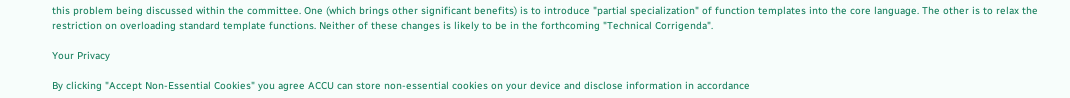this problem being discussed within the committee. One (which brings other significant benefits) is to introduce "partial specialization" of function templates into the core language. The other is to relax the restriction on overloading standard template functions. Neither of these changes is likely to be in the forthcoming "Technical Corrigenda".

Your Privacy

By clicking "Accept Non-Essential Cookies" you agree ACCU can store non-essential cookies on your device and disclose information in accordance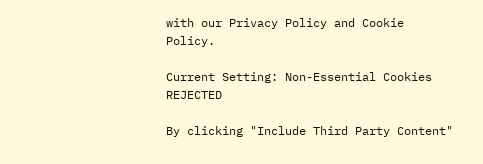with our Privacy Policy and Cookie Policy.

Current Setting: Non-Essential Cookies REJECTED

By clicking "Include Third Party Content"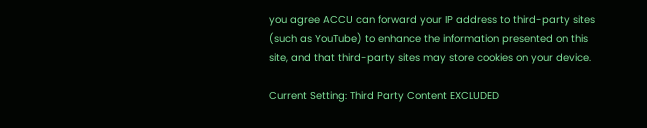you agree ACCU can forward your IP address to third-party sites (such as YouTube) to enhance the information presented on this site, and that third-party sites may store cookies on your device.

Current Setting: Third Party Content EXCLUDED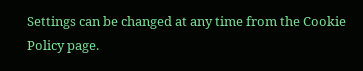Settings can be changed at any time from the Cookie Policy page.